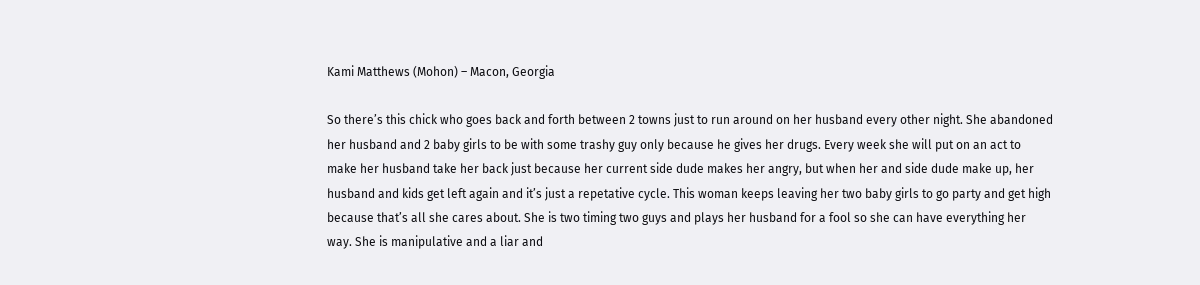Kami Matthews (Mohon) – Macon, Georgia

So there’s this chick who goes back and forth between 2 towns just to run around on her husband every other night. She abandoned her husband and 2 baby girls to be with some trashy guy only because he gives her drugs. Every week she will put on an act to make her husband take her back just because her current side dude makes her angry, but when her and side dude make up, her husband and kids get left again and it’s just a repetative cycle. This woman keeps leaving her two baby girls to go party and get high because that’s all she cares about. She is two timing two guys and plays her husband for a fool so she can have everything her way. She is manipulative and a liar and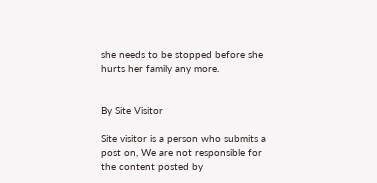she needs to be stopped before she hurts her family any more.


By Site Visitor

Site visitor is a person who submits a post on, We are not responsible for the content posted by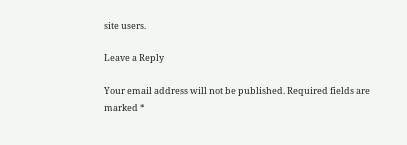site users.

Leave a Reply

Your email address will not be published. Required fields are marked *